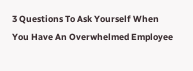3 Questions To Ask Yourself When You Have An Overwhelmed Employee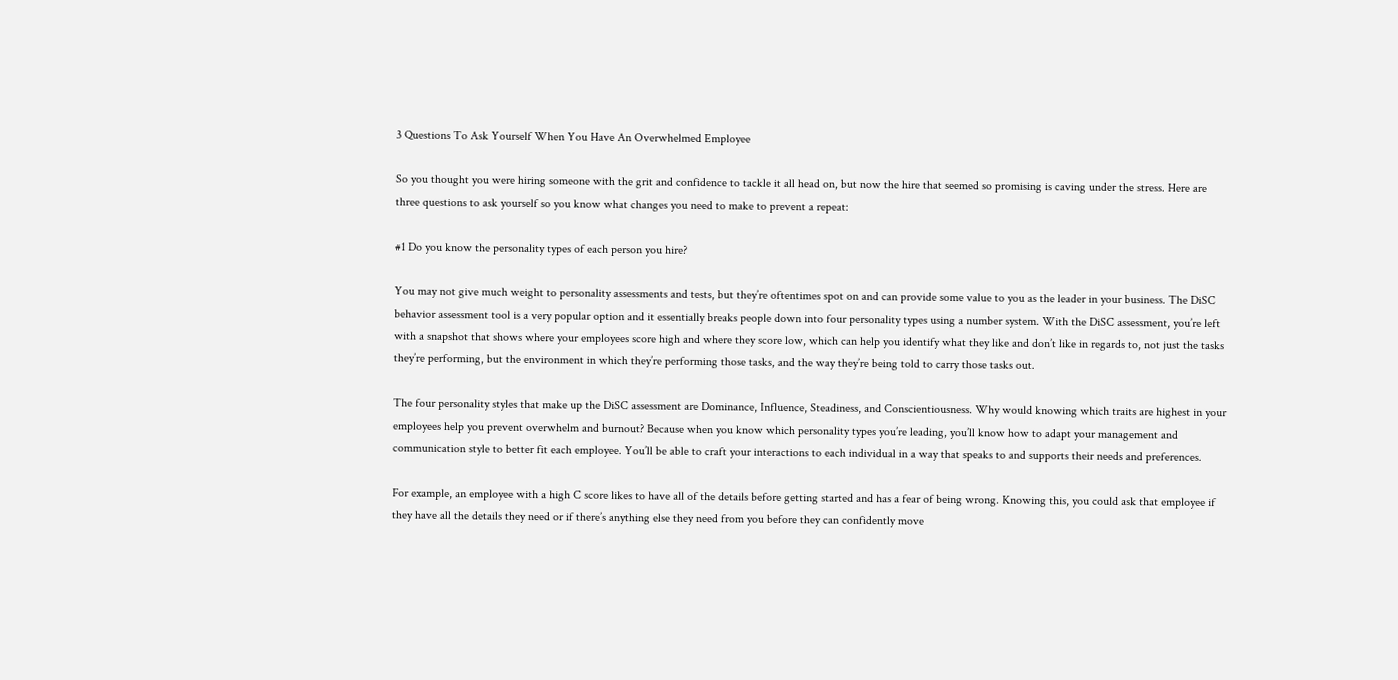3 Questions To Ask Yourself When You Have An Overwhelmed Employee

So you thought you were hiring someone with the grit and confidence to tackle it all head on, but now the hire that seemed so promising is caving under the stress. Here are three questions to ask yourself so you know what changes you need to make to prevent a repeat:

#1 Do you know the personality types of each person you hire?

You may not give much weight to personality assessments and tests, but they’re oftentimes spot on and can provide some value to you as the leader in your business. The DiSC behavior assessment tool is a very popular option and it essentially breaks people down into four personality types using a number system. With the DiSC assessment, you’re left with a snapshot that shows where your employees score high and where they score low, which can help you identify what they like and don’t like in regards to, not just the tasks they’re performing, but the environment in which they’re performing those tasks, and the way they’re being told to carry those tasks out.

The four personality styles that make up the DiSC assessment are Dominance, Influence, Steadiness, and Conscientiousness. Why would knowing which traits are highest in your employees help you prevent overwhelm and burnout? Because when you know which personality types you’re leading, you’ll know how to adapt your management and communication style to better fit each employee. You’ll be able to craft your interactions to each individual in a way that speaks to and supports their needs and preferences.

For example, an employee with a high C score likes to have all of the details before getting started and has a fear of being wrong. Knowing this, you could ask that employee if they have all the details they need or if there’s anything else they need from you before they can confidently move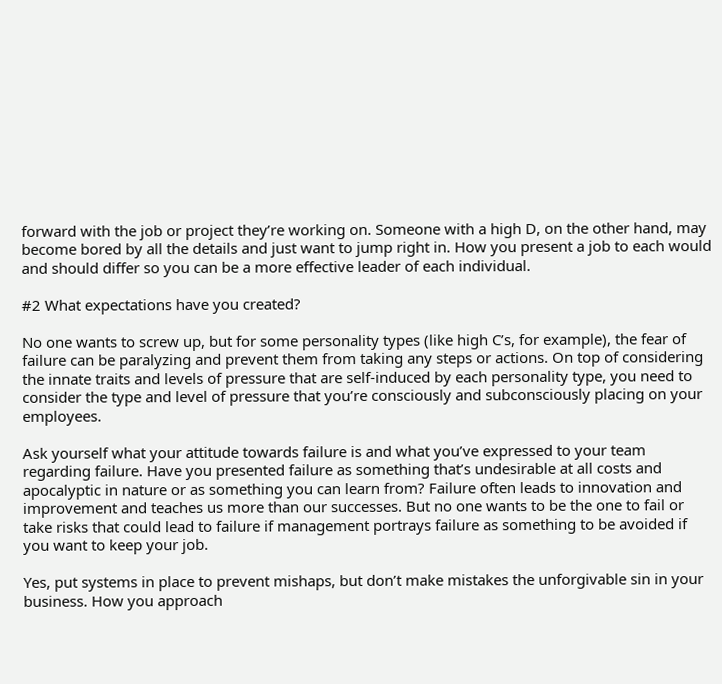forward with the job or project they’re working on. Someone with a high D, on the other hand, may become bored by all the details and just want to jump right in. How you present a job to each would and should differ so you can be a more effective leader of each individual.

#2 What expectations have you created?

No one wants to screw up, but for some personality types (like high C’s, for example), the fear of failure can be paralyzing and prevent them from taking any steps or actions. On top of considering the innate traits and levels of pressure that are self-induced by each personality type, you need to consider the type and level of pressure that you’re consciously and subconsciously placing on your employees.

Ask yourself what your attitude towards failure is and what you’ve expressed to your team regarding failure. Have you presented failure as something that’s undesirable at all costs and apocalyptic in nature or as something you can learn from? Failure often leads to innovation and improvement and teaches us more than our successes. But no one wants to be the one to fail or take risks that could lead to failure if management portrays failure as something to be avoided if you want to keep your job.

Yes, put systems in place to prevent mishaps, but don’t make mistakes the unforgivable sin in your business. How you approach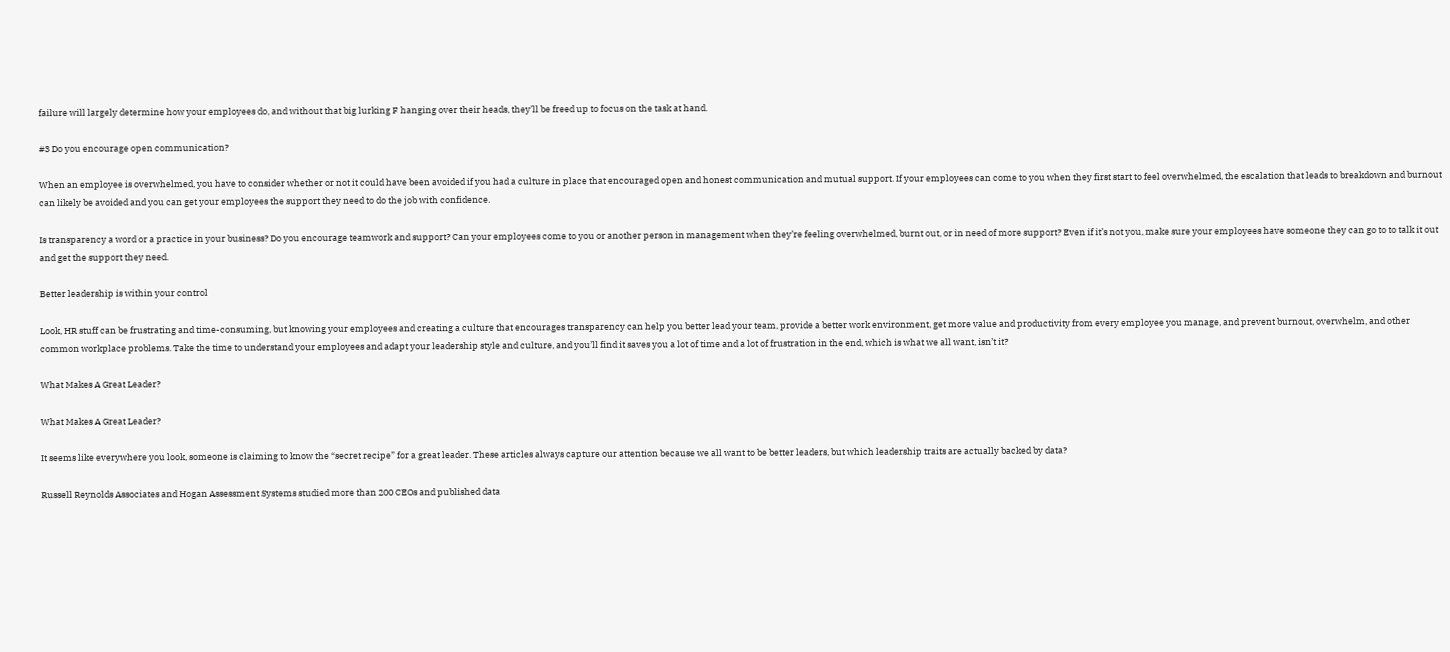failure will largely determine how your employees do, and without that big lurking F hanging over their heads, they’ll be freed up to focus on the task at hand.

#3 Do you encourage open communication?

When an employee is overwhelmed, you have to consider whether or not it could have been avoided if you had a culture in place that encouraged open and honest communication and mutual support. If your employees can come to you when they first start to feel overwhelmed, the escalation that leads to breakdown and burnout can likely be avoided and you can get your employees the support they need to do the job with confidence.

Is transparency a word or a practice in your business? Do you encourage teamwork and support? Can your employees come to you or another person in management when they’re feeling overwhelmed, burnt out, or in need of more support? Even if it’s not you, make sure your employees have someone they can go to to talk it out and get the support they need.

Better leadership is within your control

Look, HR stuff can be frustrating and time-consuming, but knowing your employees and creating a culture that encourages transparency can help you better lead your team, provide a better work environment, get more value and productivity from every employee you manage, and prevent burnout, overwhelm, and other common workplace problems. Take the time to understand your employees and adapt your leadership style and culture, and you’ll find it saves you a lot of time and a lot of frustration in the end, which is what we all want, isn’t it?

What Makes A Great Leader?

What Makes A Great Leader?

It seems like everywhere you look, someone is claiming to know the “secret recipe” for a great leader. These articles always capture our attention because we all want to be better leaders, but which leadership traits are actually backed by data?

Russell Reynolds Associates and Hogan Assessment Systems studied more than 200 CEOs and published data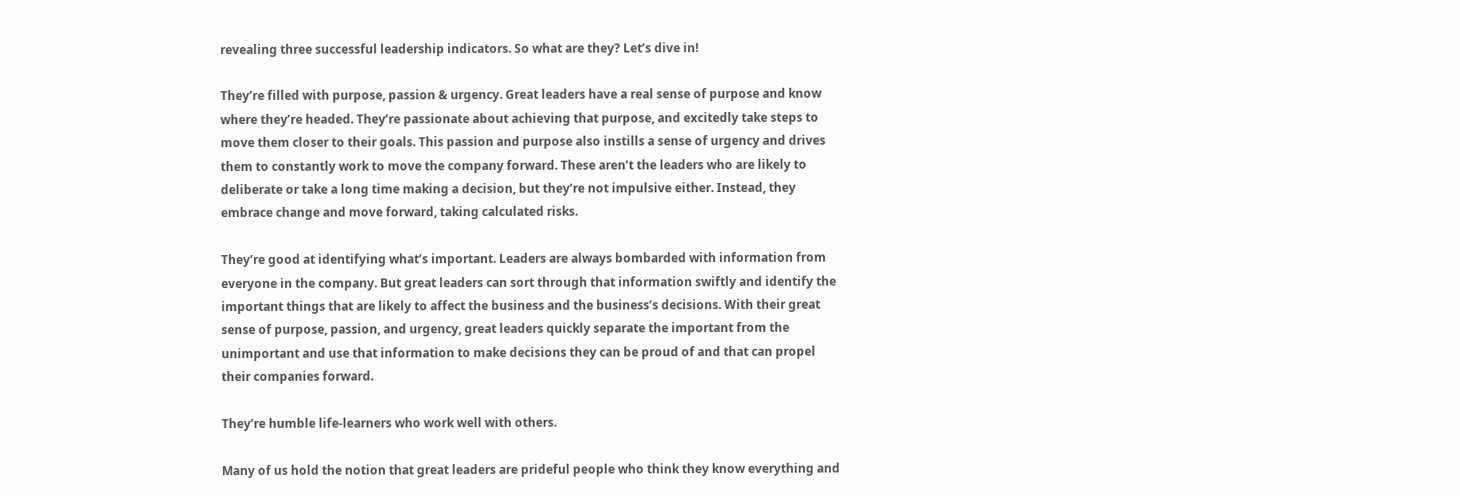revealing three successful leadership indicators. So what are they? Let’s dive in!

They’re filled with purpose, passion & urgency. Great leaders have a real sense of purpose and know where they’re headed. They’re passionate about achieving that purpose, and excitedly take steps to move them closer to their goals. This passion and purpose also instills a sense of urgency and drives them to constantly work to move the company forward. These aren’t the leaders who are likely to deliberate or take a long time making a decision, but they’re not impulsive either. Instead, they embrace change and move forward, taking calculated risks.

They’re good at identifying what’s important. Leaders are always bombarded with information from everyone in the company. But great leaders can sort through that information swiftly and identify the important things that are likely to affect the business and the business’s decisions. With their great sense of purpose, passion, and urgency, great leaders quickly separate the important from the unimportant and use that information to make decisions they can be proud of and that can propel their companies forward.

They’re humble life-learners who work well with others.

Many of us hold the notion that great leaders are prideful people who think they know everything and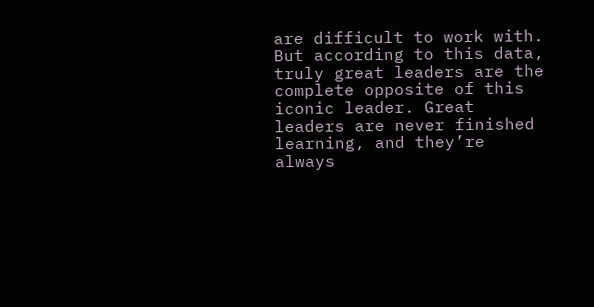are difficult to work with. But according to this data, truly great leaders are the complete opposite of this iconic leader. Great leaders are never finished learning, and they’re always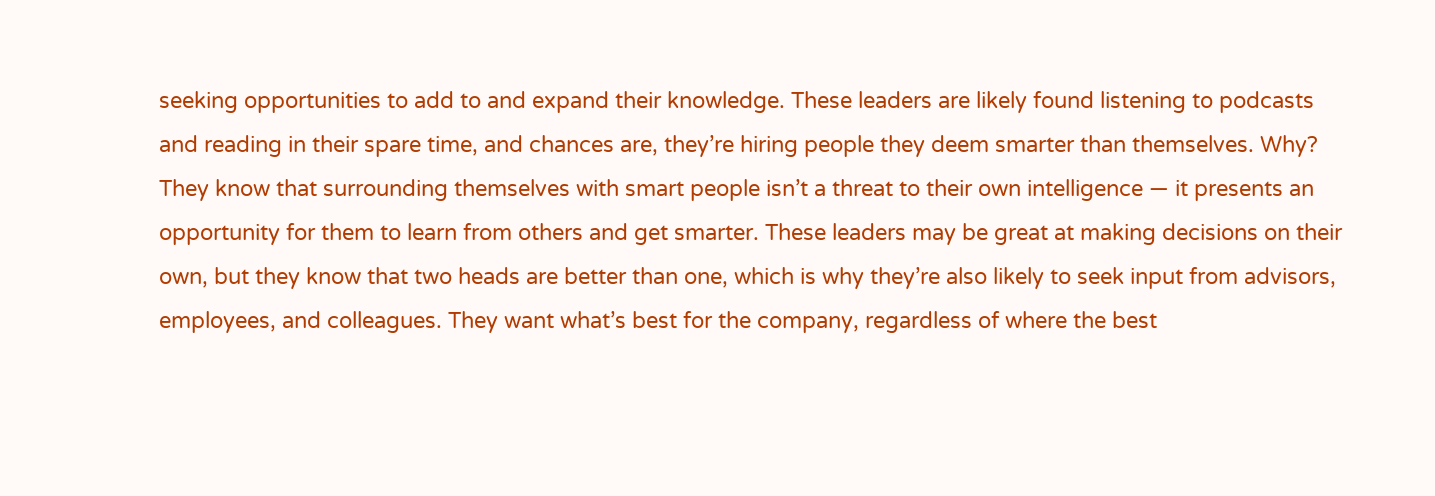seeking opportunities to add to and expand their knowledge. These leaders are likely found listening to podcasts and reading in their spare time, and chances are, they’re hiring people they deem smarter than themselves. Why? They know that surrounding themselves with smart people isn’t a threat to their own intelligence — it presents an opportunity for them to learn from others and get smarter. These leaders may be great at making decisions on their own, but they know that two heads are better than one, which is why they’re also likely to seek input from advisors, employees, and colleagues. They want what’s best for the company, regardless of where the best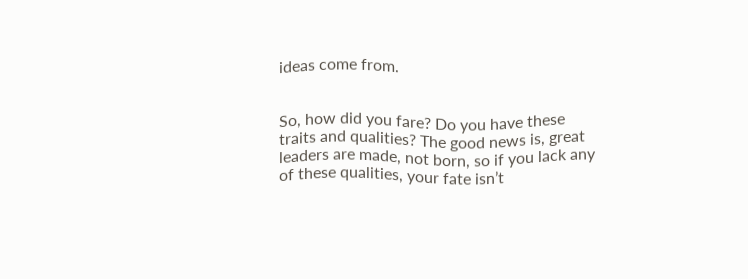ideas come from.


So, how did you fare? Do you have these traits and qualities? The good news is, great leaders are made, not born, so if you lack any of these qualities, your fate isn’t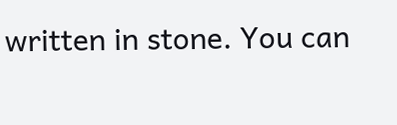written in stone. You can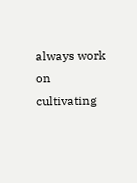always work on cultivating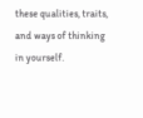these qualities, traits, and ways of thinking in yourself.